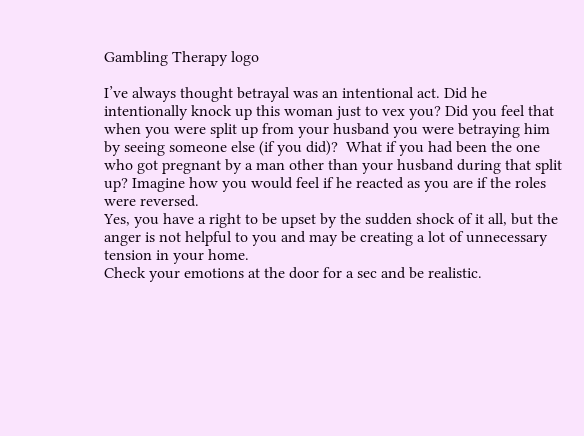Gambling Therapy logo

I’ve always thought betrayal was an intentional act. Did he intentionally knock up this woman just to vex you? Did you feel that when you were split up from your husband you were betraying him by seeing someone else (if you did)?  What if you had been the one who got pregnant by a man other than your husband during that split up? Imagine how you would feel if he reacted as you are if the roles were reversed.
Yes, you have a right to be upset by the sudden shock of it all, but the anger is not helpful to you and may be creating a lot of unnecessary tension in your home.
Check your emotions at the door for a sec and be realistic.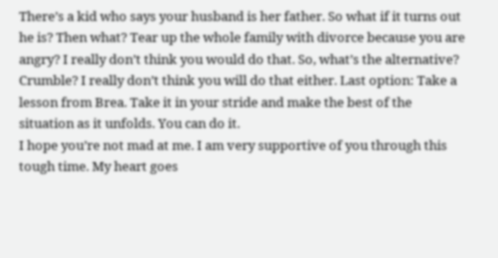There’s a kid who says your husband is her father. So what if it turns out he is? Then what? Tear up the whole family with divorce because you are angry? I really don’t think you would do that. So, what’s the alternative? Crumble? I really don’t think you will do that either. Last option: Take a lesson from Brea. Take it in your stride and make the best of the situation as it unfolds. You can do it.
I hope you’re not mad at me. I am very supportive of you through this tough time. My heart goes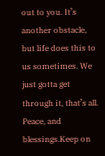out to you. It’s another obstacle, but life does this to us sometimes. We just gotta get through it, that’s all.
Peace, and blessings.Keep on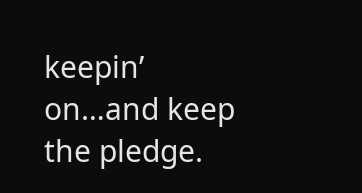keepin’ on…and keep the pledge.